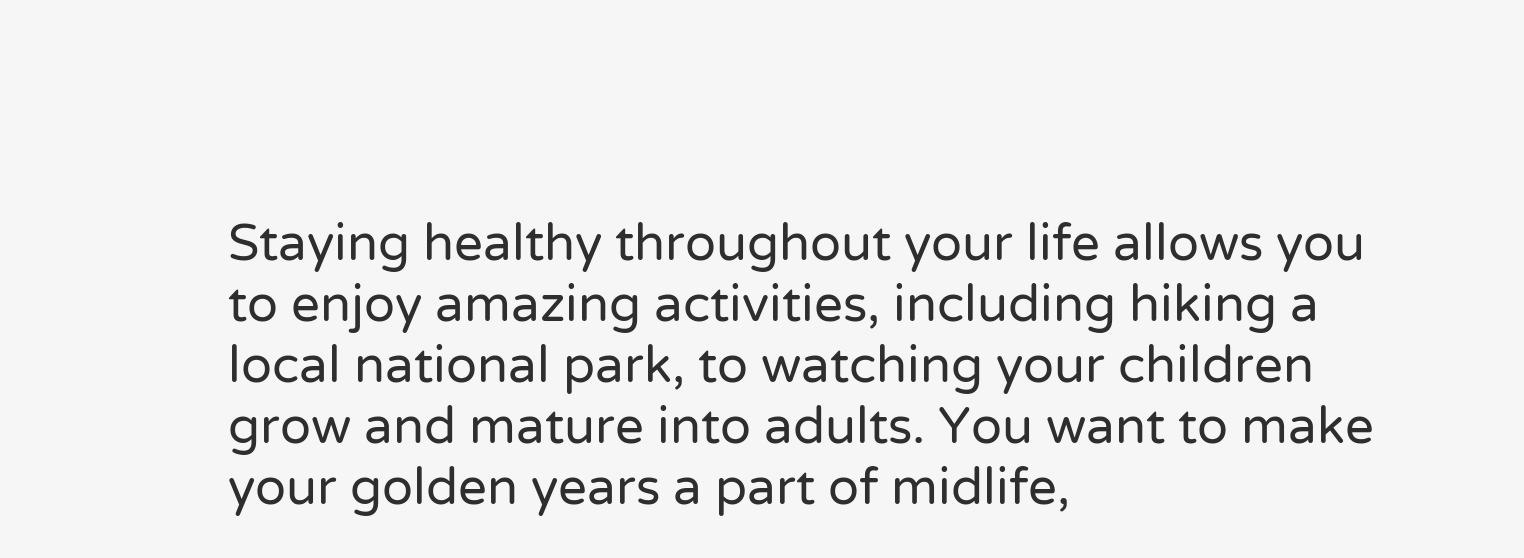Staying healthy throughout your life allows you to enjoy amazing activities, including hiking a local national park, to watching your children grow and mature into adults. You want to make your golden years a part of midlife,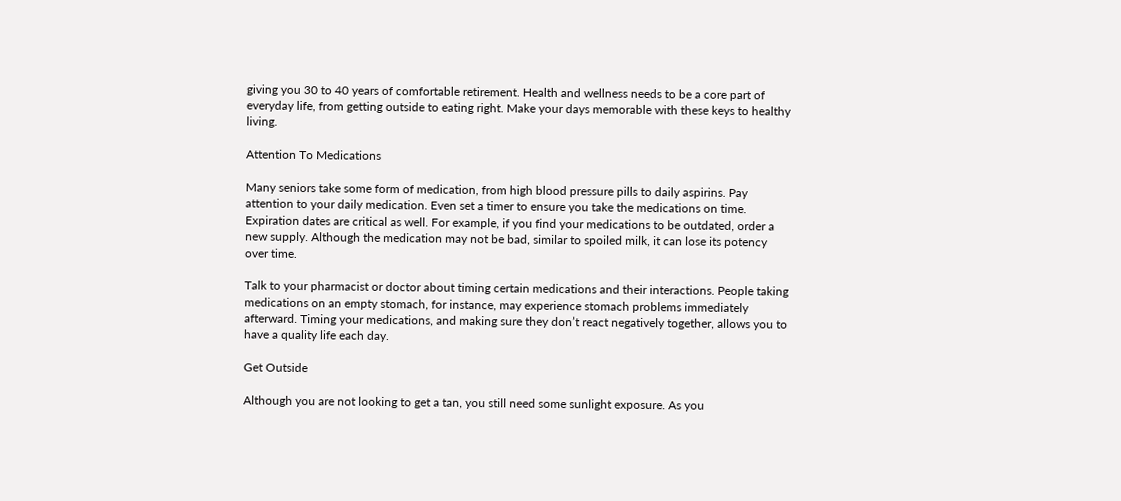giving you 30 to 40 years of comfortable retirement. Health and wellness needs to be a core part of everyday life, from getting outside to eating right. Make your days memorable with these keys to healthy living.

Attention To Medications

Many seniors take some form of medication, from high blood pressure pills to daily aspirins. Pay attention to your daily medication. Even set a timer to ensure you take the medications on time. Expiration dates are critical as well. For example, if you find your medications to be outdated, order a new supply. Although the medication may not be bad, similar to spoiled milk, it can lose its potency over time.

Talk to your pharmacist or doctor about timing certain medications and their interactions. People taking medications on an empty stomach, for instance, may experience stomach problems immediately afterward. Timing your medications, and making sure they don’t react negatively together, allows you to have a quality life each day.

Get Outside

Although you are not looking to get a tan, you still need some sunlight exposure. As you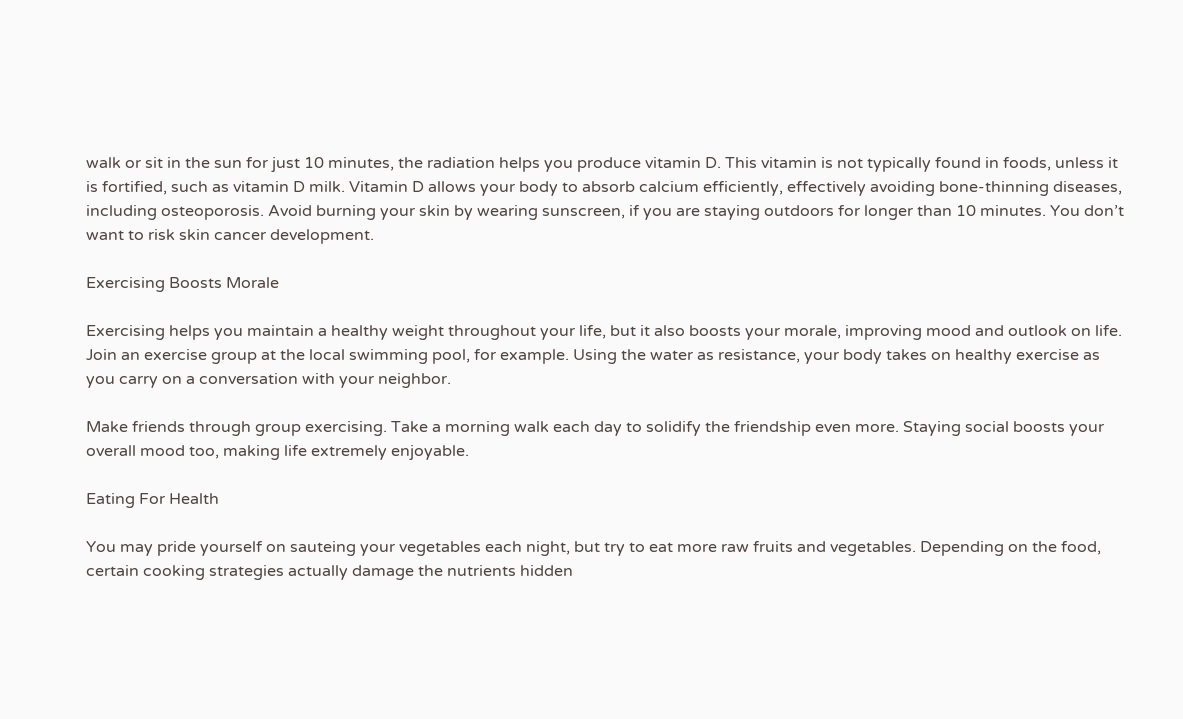walk or sit in the sun for just 10 minutes, the radiation helps you produce vitamin D. This vitamin is not typically found in foods, unless it is fortified, such as vitamin D milk. Vitamin D allows your body to absorb calcium efficiently, effectively avoiding bone-thinning diseases, including osteoporosis. Avoid burning your skin by wearing sunscreen, if you are staying outdoors for longer than 10 minutes. You don’t want to risk skin cancer development.

Exercising Boosts Morale

Exercising helps you maintain a healthy weight throughout your life, but it also boosts your morale, improving mood and outlook on life. Join an exercise group at the local swimming pool, for example. Using the water as resistance, your body takes on healthy exercise as you carry on a conversation with your neighbor.

Make friends through group exercising. Take a morning walk each day to solidify the friendship even more. Staying social boosts your overall mood too, making life extremely enjoyable.

Eating For Health

You may pride yourself on sauteing your vegetables each night, but try to eat more raw fruits and vegetables. Depending on the food, certain cooking strategies actually damage the nutrients hidden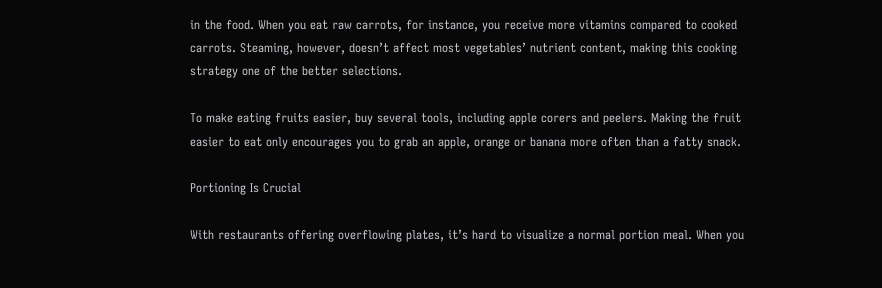in the food. When you eat raw carrots, for instance, you receive more vitamins compared to cooked carrots. Steaming, however, doesn’t affect most vegetables’ nutrient content, making this cooking strategy one of the better selections.

To make eating fruits easier, buy several tools, including apple corers and peelers. Making the fruit easier to eat only encourages you to grab an apple, orange or banana more often than a fatty snack.

Portioning Is Crucial

With restaurants offering overflowing plates, it’s hard to visualize a normal portion meal. When you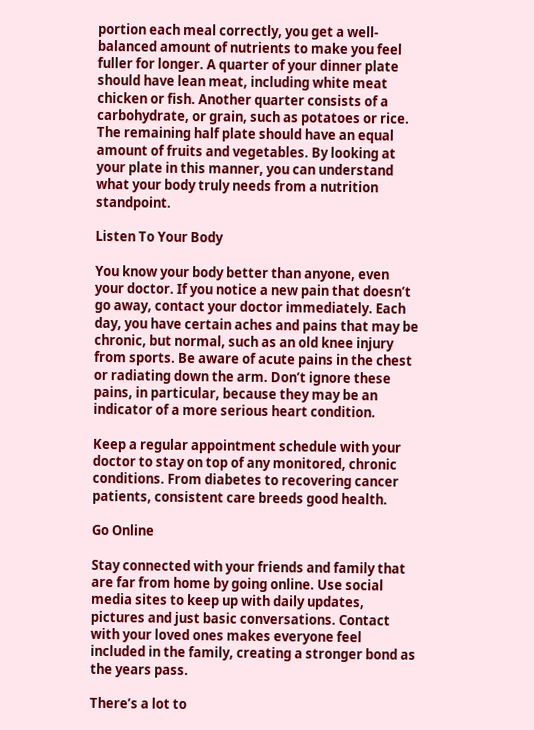portion each meal correctly, you get a well-balanced amount of nutrients to make you feel fuller for longer. A quarter of your dinner plate should have lean meat, including white meat chicken or fish. Another quarter consists of a carbohydrate, or grain, such as potatoes or rice. The remaining half plate should have an equal amount of fruits and vegetables. By looking at your plate in this manner, you can understand what your body truly needs from a nutrition standpoint.

Listen To Your Body

You know your body better than anyone, even your doctor. If you notice a new pain that doesn’t go away, contact your doctor immediately. Each day, you have certain aches and pains that may be chronic, but normal, such as an old knee injury from sports. Be aware of acute pains in the chest or radiating down the arm. Don’t ignore these pains, in particular, because they may be an indicator of a more serious heart condition.

Keep a regular appointment schedule with your doctor to stay on top of any monitored, chronic conditions. From diabetes to recovering cancer patients, consistent care breeds good health.

Go Online

Stay connected with your friends and family that are far from home by going online. Use social media sites to keep up with daily updates, pictures and just basic conversations. Contact with your loved ones makes everyone feel included in the family, creating a stronger bond as the years pass.

There’s a lot to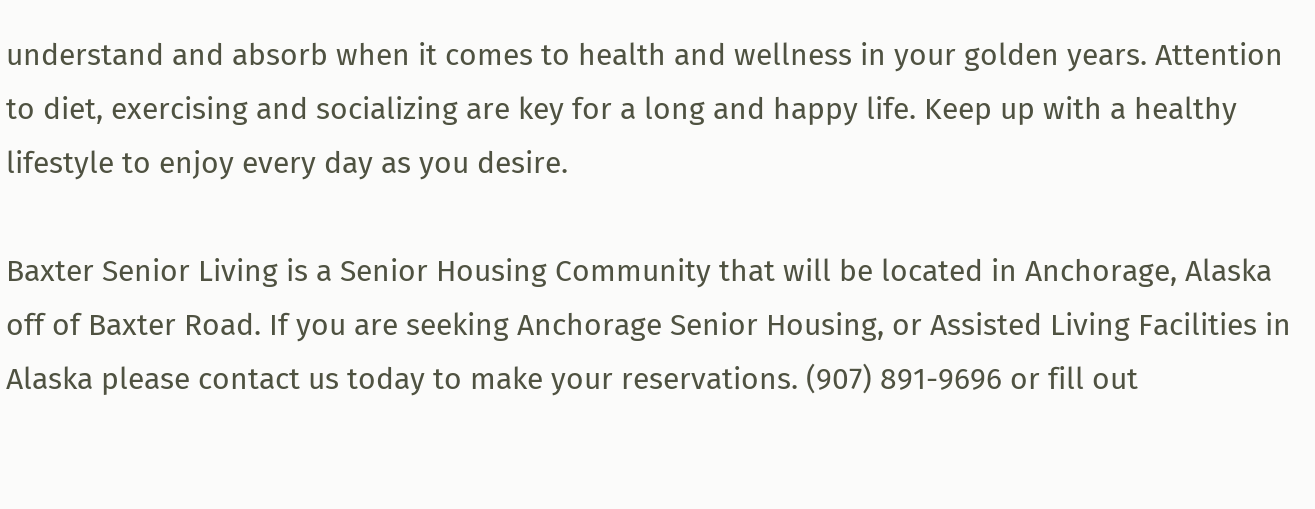understand and absorb when it comes to health and wellness in your golden years. Attention to diet, exercising and socializing are key for a long and happy life. Keep up with a healthy lifestyle to enjoy every day as you desire.

Baxter Senior Living is a Senior Housing Community that will be located in Anchorage, Alaska off of Baxter Road. If you are seeking Anchorage Senior Housing, or Assisted Living Facilities in Alaska please contact us today to make your reservations. (907) 891-9696 or fill out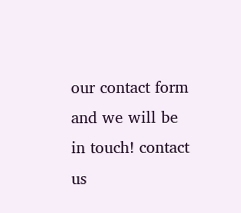our contact form and we will be in touch! contact us